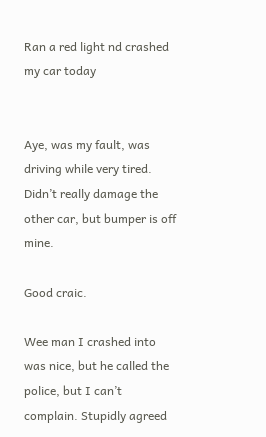Ran a red light nd crashed my car today


Aye, was my fault, was driving while very tired. Didn’t really damage the other car, but bumper is off mine.

Good craic.

Wee man I crashed into was nice, but he called the police, but I can’t complain. Stupidly agreed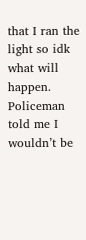that I ran the light so idk what will happen. Policeman told me I wouldn’t be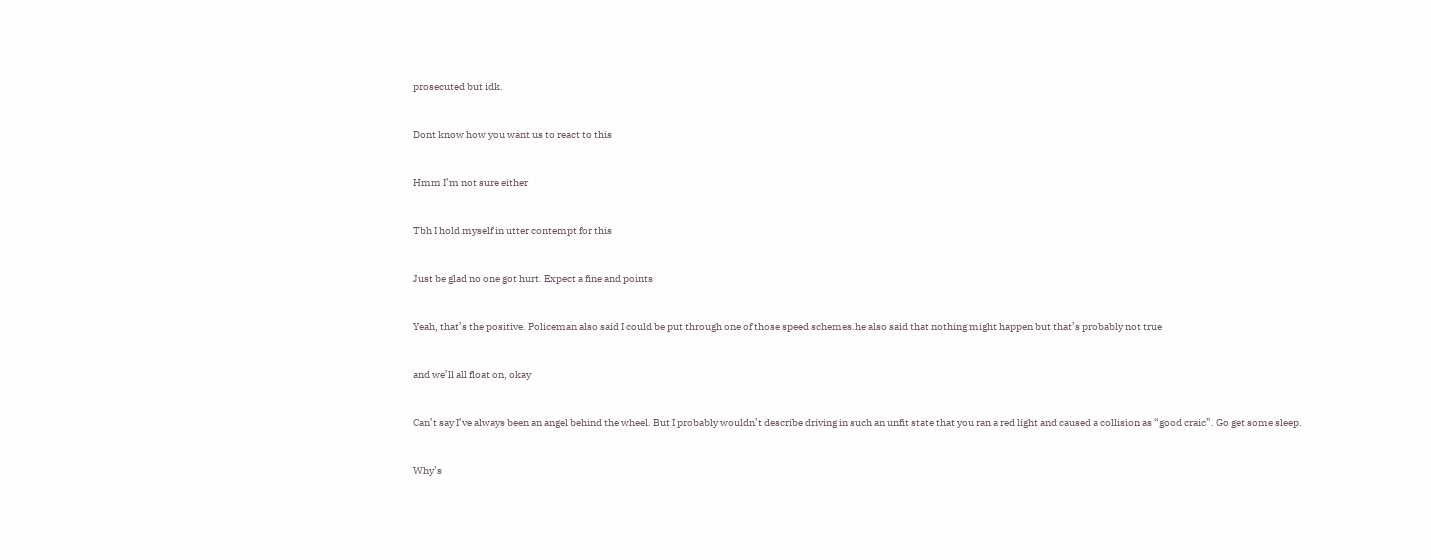prosecuted but idk.


Dont know how you want us to react to this


Hmm I’m not sure either


Tbh I hold myself in utter contempt for this


Just be glad no one got hurt. Expect a fine and points


Yeah, that’s the positive. Policeman also said I could be put through one of those speed schemes.he also said that nothing might happen but that’s probably not true


and we’ll all float on, okay


Can’t say I’ve always been an angel behind the wheel. But I probably wouldn’t describe driving in such an unfit state that you ran a red light and caused a collision as “good craic”. Go get some sleep.


Why’s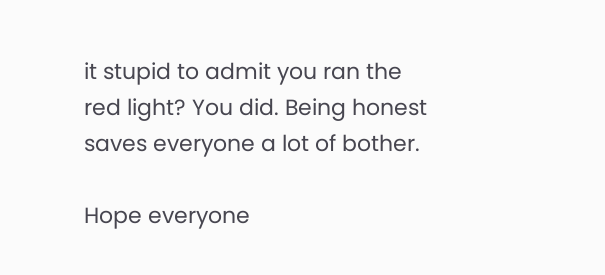it stupid to admit you ran the red light? You did. Being honest saves everyone a lot of bother.

Hope everyone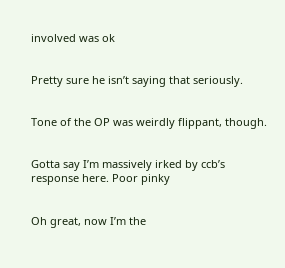involved was ok


Pretty sure he isn’t saying that seriously.


Tone of the OP was weirdly flippant, though.


Gotta say I’m massively irked by ccb’s response here. Poor pinky


Oh great, now I’m the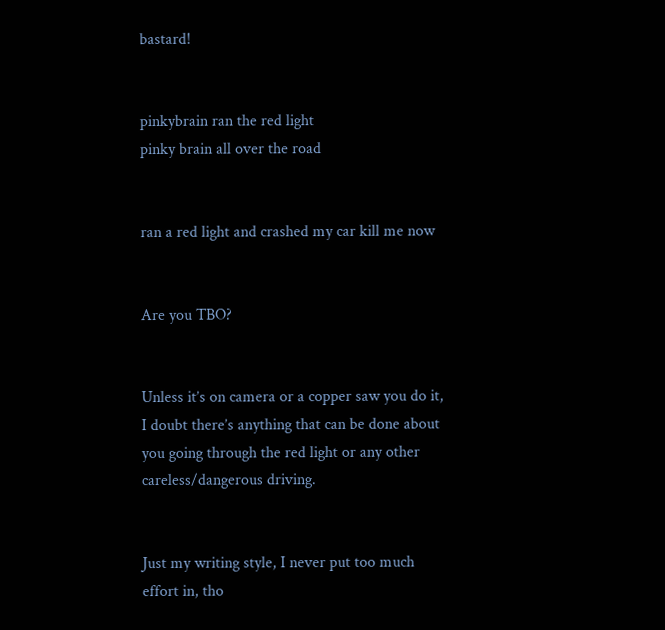bastard!


pinkybrain ran the red light
pinky brain all over the road


ran a red light and crashed my car kill me now


Are you TBO?


Unless it’s on camera or a copper saw you do it, I doubt there’s anything that can be done about you going through the red light or any other careless/dangerous driving.


Just my writing style, I never put too much effort in, tho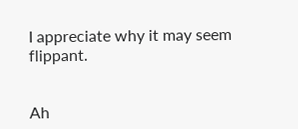I appreciate why it may seem flippant.


Ah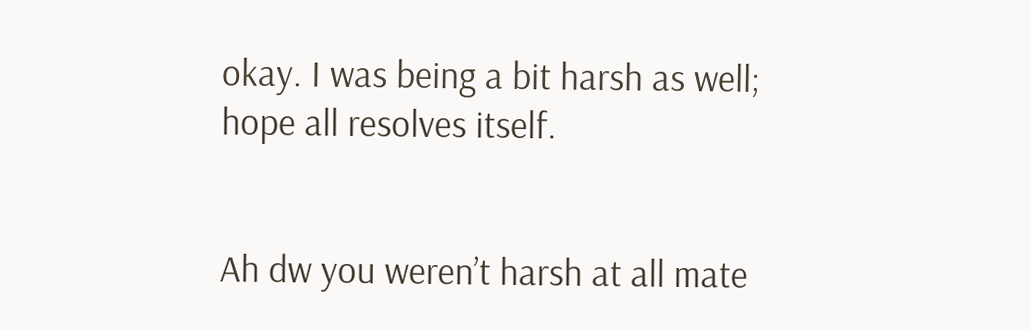okay. I was being a bit harsh as well; hope all resolves itself.


Ah dw you weren’t harsh at all mate